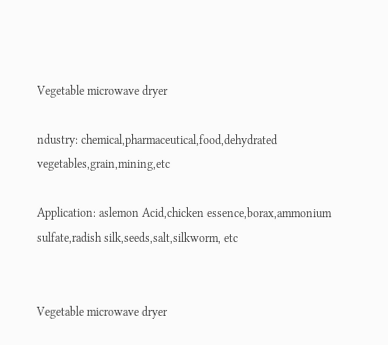Vegetable microwave dryer

ndustry: chemical,pharmaceutical,food,dehydrated vegetables,grain,mining,etc

Application: aslemon Acid,chicken essence,borax,ammonium sulfate,radish silk,seeds,salt,silkworm, etc


Vegetable microwave dryer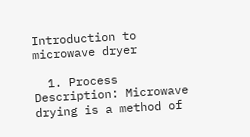Introduction to microwave dryer

  1. Process Description: Microwave drying is a method of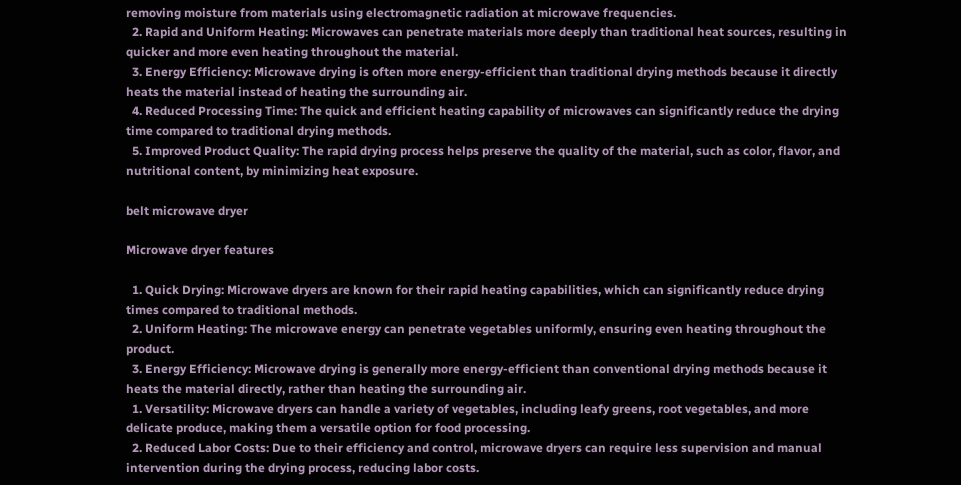removing moisture from materials using electromagnetic radiation at microwave frequencies.
  2. Rapid and Uniform Heating: Microwaves can penetrate materials more deeply than traditional heat sources, resulting in quicker and more even heating throughout the material.
  3. Energy Efficiency: Microwave drying is often more energy-efficient than traditional drying methods because it directly heats the material instead of heating the surrounding air.
  4. Reduced Processing Time: The quick and efficient heating capability of microwaves can significantly reduce the drying time compared to traditional drying methods.
  5. Improved Product Quality: The rapid drying process helps preserve the quality of the material, such as color, flavor, and nutritional content, by minimizing heat exposure.

belt microwave dryer

Microwave dryer features

  1. Quick Drying: Microwave dryers are known for their rapid heating capabilities, which can significantly reduce drying times compared to traditional methods.
  2. Uniform Heating: The microwave energy can penetrate vegetables uniformly, ensuring even heating throughout the product.
  3. Energy Efficiency: Microwave drying is generally more energy-efficient than conventional drying methods because it heats the material directly, rather than heating the surrounding air.
  1. Versatility: Microwave dryers can handle a variety of vegetables, including leafy greens, root vegetables, and more delicate produce, making them a versatile option for food processing.
  2. Reduced Labor Costs: Due to their efficiency and control, microwave dryers can require less supervision and manual intervention during the drying process, reducing labor costs.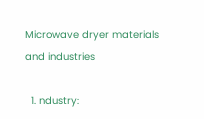Microwave dryer materials and industries

  1. ndustry: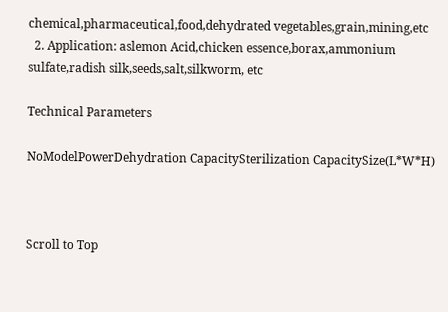chemical,pharmaceutical,food,dehydrated vegetables,grain,mining,etc
  2. Application: aslemon Acid,chicken essence,borax,ammonium sulfate,radish silk,seeds,salt,silkworm, etc

Technical Parameters

NoModelPowerDehydration CapacitySterilization CapacitySize(L*W*H)



Scroll to Top